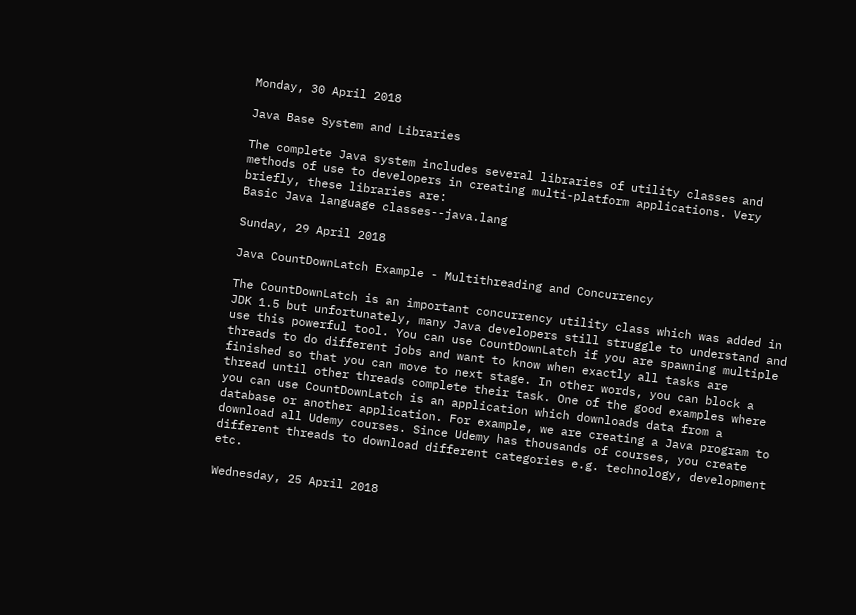Monday, 30 April 2018

Java Base System and Libraries

The complete Java system includes several libraries of utility classes and methods of use to developers in creating multi-platform applications. Very briefly, these libraries are:
Basic Java language classes--java.lang

Sunday, 29 April 2018

Java CountDownLatch Example - Multithreading and Concurrency

The CountDownLatch is an important concurrency utility class which was added in JDK 1.5 but unfortunately, many Java developers still struggle to understand and use this powerful tool. You can use CountDownLatch if you are spawning multiple threads to do different jobs and want to know when exactly all tasks are finished so that you can move to next stage. In other words, you can block a thread until other threads complete their task. One of the good examples where you can use CountDownLatch is an application which downloads data from a database or another application. For example, we are creating a Java program to download all Udemy courses. Since Udemy has thousands of courses, you create different threads to download different categories e.g. technology, development etc.

Wednesday, 25 April 2018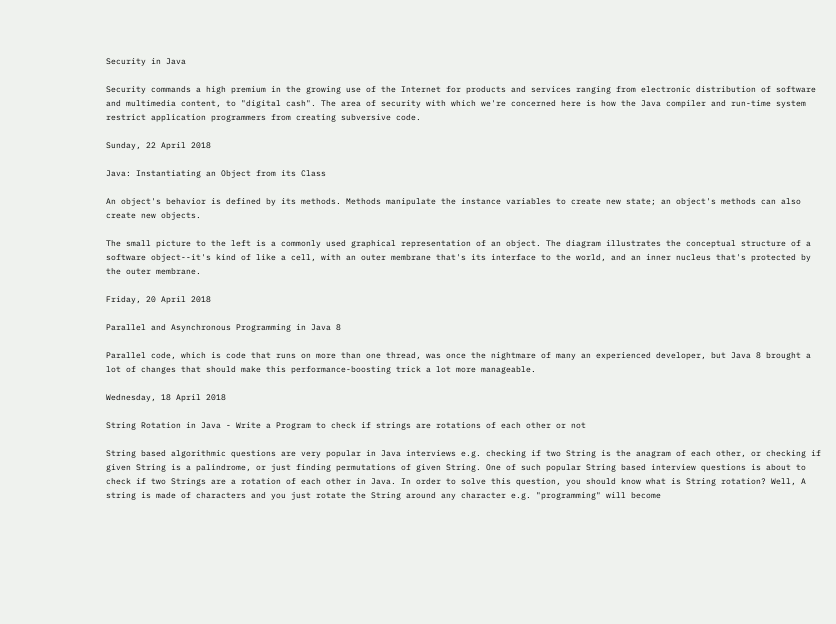Security in Java

Security commands a high premium in the growing use of the Internet for products and services ranging from electronic distribution of software and multimedia content, to "digital cash". The area of security with which we're concerned here is how the Java compiler and run-time system restrict application programmers from creating subversive code.

Sunday, 22 April 2018

Java: Instantiating an Object from its Class

An object's behavior is defined by its methods. Methods manipulate the instance variables to create new state; an object's methods can also create new objects.

The small picture to the left is a commonly used graphical representation of an object. The diagram illustrates the conceptual structure of a software object--it's kind of like a cell, with an outer membrane that's its interface to the world, and an inner nucleus that's protected by the outer membrane.

Friday, 20 April 2018

Parallel and Asynchronous Programming in Java 8

Parallel code, which is code that runs on more than one thread, was once the nightmare of many an experienced developer, but Java 8 brought a lot of changes that should make this performance-boosting trick a lot more manageable.

Wednesday, 18 April 2018

String Rotation in Java - Write a Program to check if strings are rotations of each other or not

String based algorithmic questions are very popular in Java interviews e.g. checking if two String is the anagram of each other, or checking if given String is a palindrome, or just finding permutations of given String. One of such popular String based interview questions is about to check if two Strings are a rotation of each other in Java. In order to solve this question, you should know what is String rotation? Well, A string is made of characters and you just rotate the String around any character e.g. "programming" will become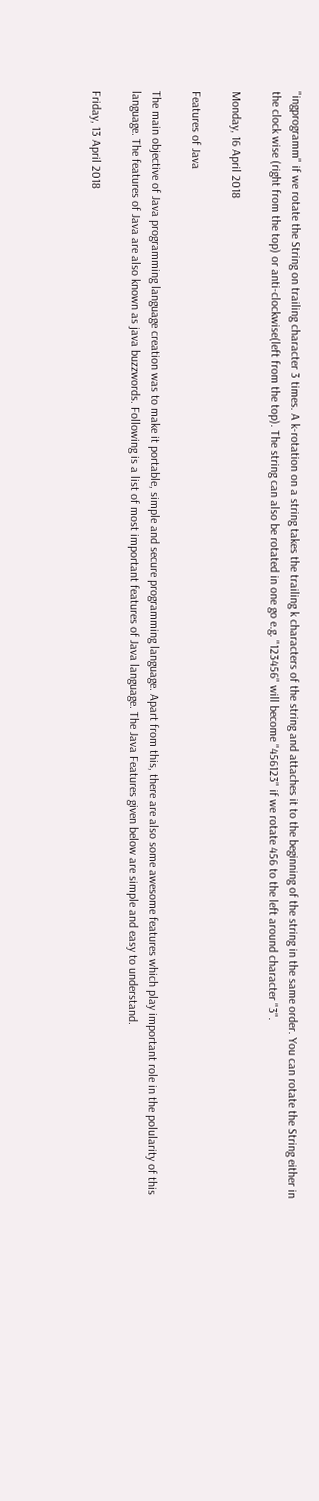"ingprogramm" if we rotate the String on trailing character 3 times. A k-rotation on a string takes the trailing k characters of the string and attaches it to the beginning of the string in the same order. You can rotate the String either in the clock wise (right from the top) or anti-clockwise(left from the top). The string can also be rotated in one go e.g. "123456" will become "456123" if we rotate 456 to the left around character "3".

Monday, 16 April 2018

Features of Java

The main objective of Java programming language creation was to make it portable, simple and secure programming language. Apart from this, there are also some awesome features which play important role in the polularity of this language. The features of Java are also known as java buzzwords. Following is a list of most important features of Java language. The Java Features given below are simple and easy to understand.

Friday, 13 April 2018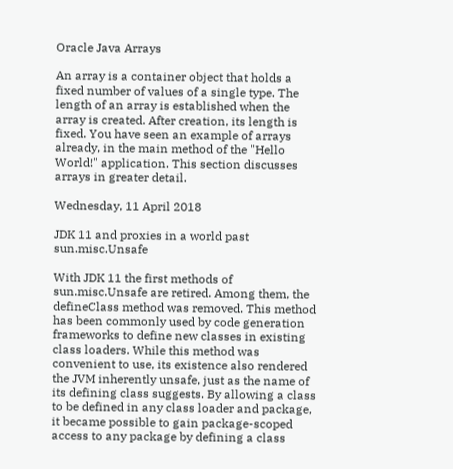Oracle Java Arrays

An array is a container object that holds a fixed number of values of a single type. The length of an array is established when the array is created. After creation, its length is fixed. You have seen an example of arrays already, in the main method of the "Hello World!" application. This section discusses arrays in greater detail.

Wednesday, 11 April 2018

JDK 11 and proxies in a world past sun.misc.Unsafe

With JDK 11 the first methods of sun.misc.Unsafe are retired. Among them, the defineClass method was removed. This method has been commonly used by code generation frameworks to define new classes in existing class loaders. While this method was convenient to use, its existence also rendered the JVM inherently unsafe, just as the name of its defining class suggests. By allowing a class to be defined in any class loader and package, it became possible to gain package-scoped access to any package by defining a class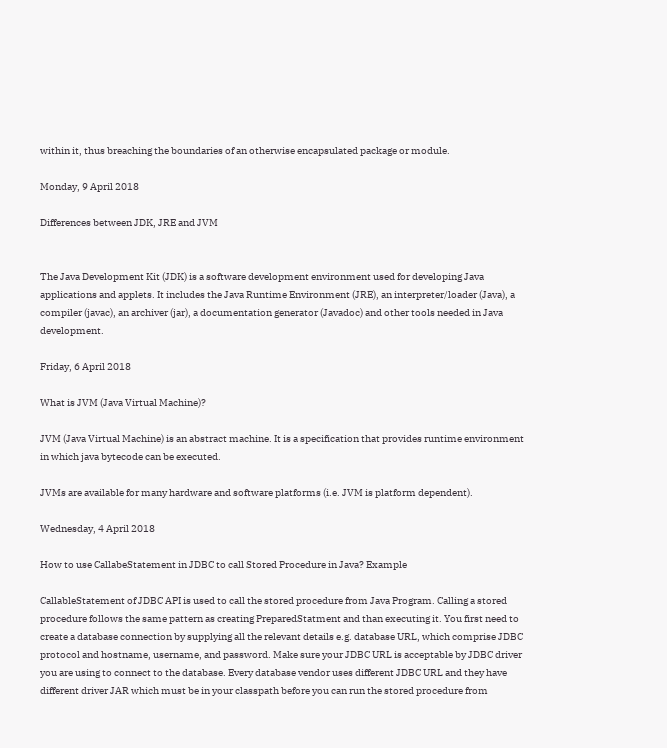within it, thus breaching the boundaries of an otherwise encapsulated package or module.

Monday, 9 April 2018

Differences between JDK, JRE and JVM


The Java Development Kit (JDK) is a software development environment used for developing Java applications and applets. It includes the Java Runtime Environment (JRE), an interpreter/loader (Java), a compiler (javac), an archiver (jar), a documentation generator (Javadoc) and other tools needed in Java development.

Friday, 6 April 2018

What is JVM (Java Virtual Machine)?

JVM (Java Virtual Machine) is an abstract machine. It is a specification that provides runtime environment in which java bytecode can be executed.

JVMs are available for many hardware and software platforms (i.e. JVM is platform dependent).

Wednesday, 4 April 2018

How to use CallabeStatement in JDBC to call Stored Procedure in Java? Example

CallableStatement of JDBC API is used to call the stored procedure from Java Program. Calling a stored procedure follows the same pattern as creating PreparedStatment and than executing it. You first need to create a database connection by supplying all the relevant details e.g. database URL, which comprise JDBC protocol and hostname, username, and password. Make sure your JDBC URL is acceptable by JDBC driver you are using to connect to the database. Every database vendor uses different JDBC URL and they have different driver JAR which must be in your classpath before you can run the stored procedure from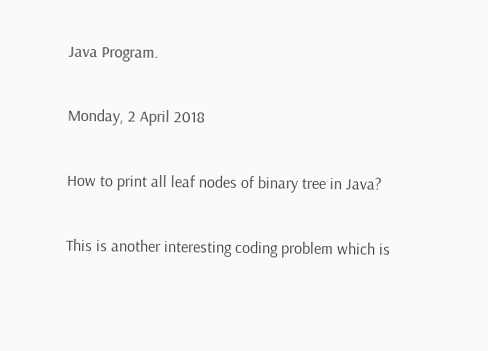Java Program.

Monday, 2 April 2018

How to print all leaf nodes of binary tree in Java?

This is another interesting coding problem which is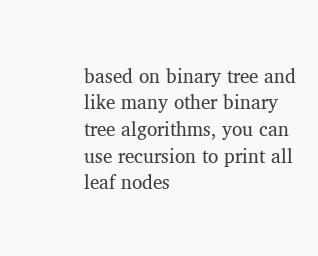based on binary tree and like many other binary tree algorithms, you can use recursion to print all leaf nodes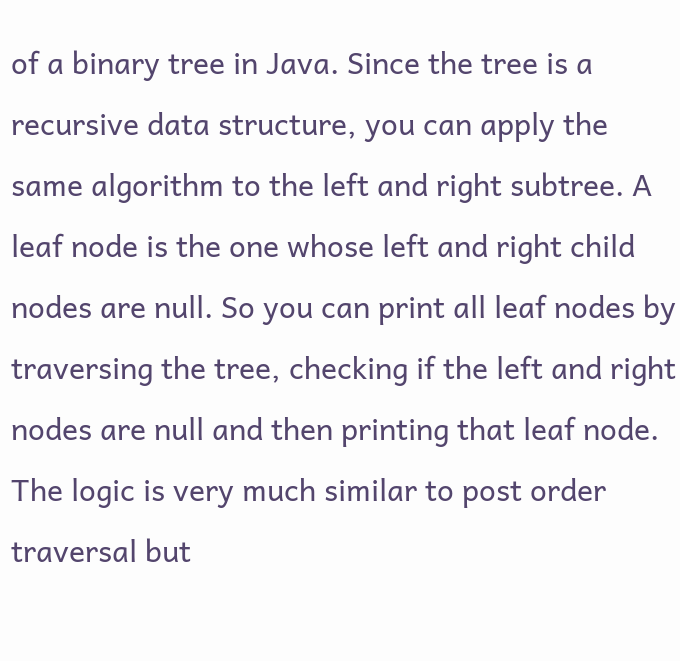of a binary tree in Java. Since the tree is a recursive data structure, you can apply the same algorithm to the left and right subtree. A leaf node is the one whose left and right child nodes are null. So you can print all leaf nodes by traversing the tree, checking if the left and right nodes are null and then printing that leaf node. The logic is very much similar to post order traversal but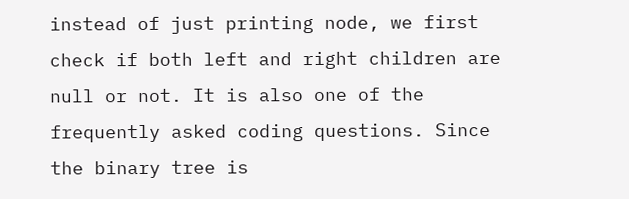instead of just printing node, we first check if both left and right children are null or not. It is also one of the frequently asked coding questions. Since the binary tree is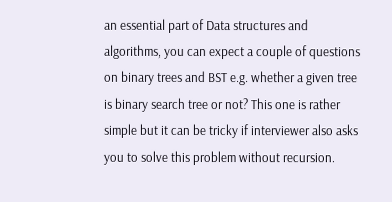an essential part of Data structures and algorithms, you can expect a couple of questions on binary trees and BST e.g. whether a given tree is binary search tree or not? This one is rather simple but it can be tricky if interviewer also asks you to solve this problem without recursion.